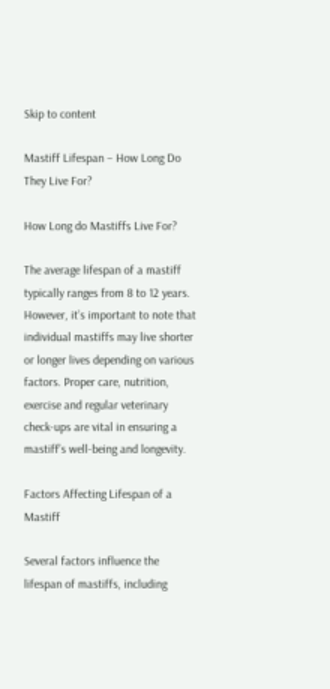Skip to content

Mastiff Lifespan – How Long Do They Live For?

How Long do Mastiffs Live For?

The average lifespan of a mastiff typically ranges from 8 to 12 years. However, it’s important to note that individual mastiffs may live shorter or longer lives depending on various factors. Proper care, nutrition, exercise and regular veterinary check-ups are vital in ensuring a mastiff’s well-being and longevity.

Factors Affecting Lifespan of a Mastiff

Several factors influence the lifespan of mastiffs, including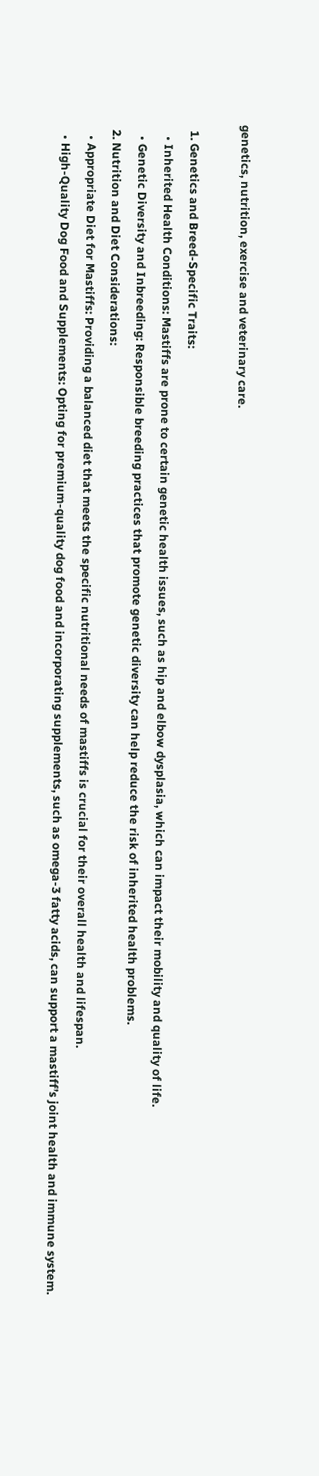genetics, nutrition, exercise and veterinary care.

  1. Genetics and Breed-Specific Traits:
    • Inherited Health Conditions: Mastiffs are prone to certain genetic health issues, such as hip and elbow dysplasia, which can impact their mobility and quality of life.
    • Genetic Diversity and Inbreeding: Responsible breeding practices that promote genetic diversity can help reduce the risk of inherited health problems.
  2. Nutrition and Diet Considerations:
    • Appropriate Diet for Mastiffs: Providing a balanced diet that meets the specific nutritional needs of mastiffs is crucial for their overall health and lifespan.
    • High-Quality Dog Food and Supplements: Opting for premium-quality dog food and incorporating supplements, such as omega-3 fatty acids, can support a mastiff’s joint health and immune system.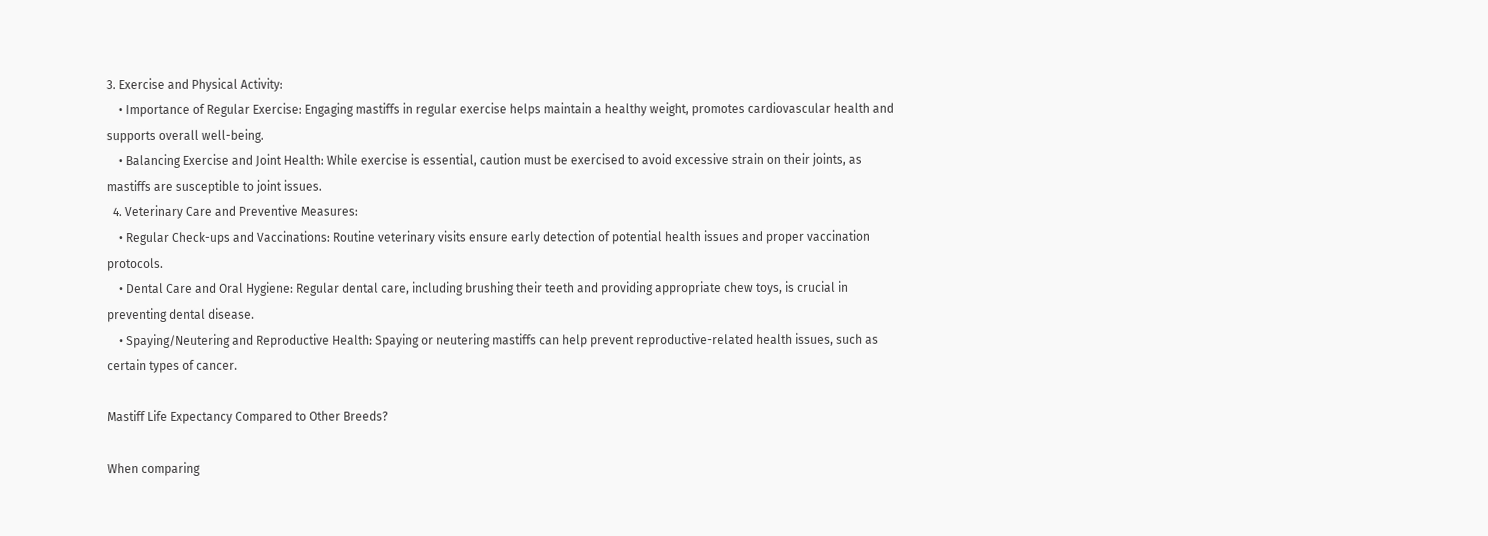3. Exercise and Physical Activity:
    • Importance of Regular Exercise: Engaging mastiffs in regular exercise helps maintain a healthy weight, promotes cardiovascular health and supports overall well-being.
    • Balancing Exercise and Joint Health: While exercise is essential, caution must be exercised to avoid excessive strain on their joints, as mastiffs are susceptible to joint issues.
  4. Veterinary Care and Preventive Measures:
    • Regular Check-ups and Vaccinations: Routine veterinary visits ensure early detection of potential health issues and proper vaccination protocols.
    • Dental Care and Oral Hygiene: Regular dental care, including brushing their teeth and providing appropriate chew toys, is crucial in preventing dental disease.
    • Spaying/Neutering and Reproductive Health: Spaying or neutering mastiffs can help prevent reproductive-related health issues, such as certain types of cancer.

Mastiff Life Expectancy Compared to Other Breeds?

When comparing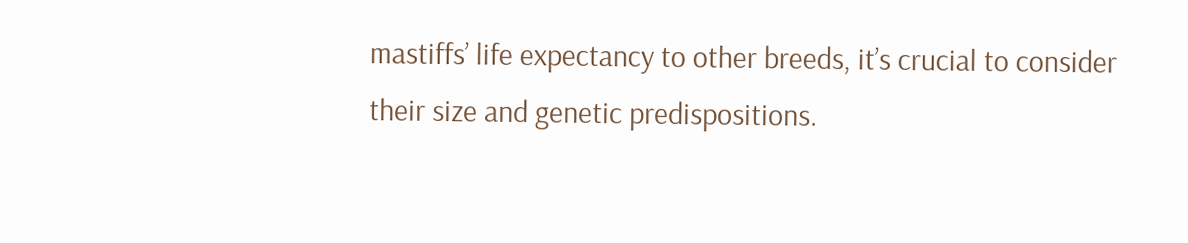mastiffs’ life expectancy to other breeds, it’s crucial to consider their size and genetic predispositions.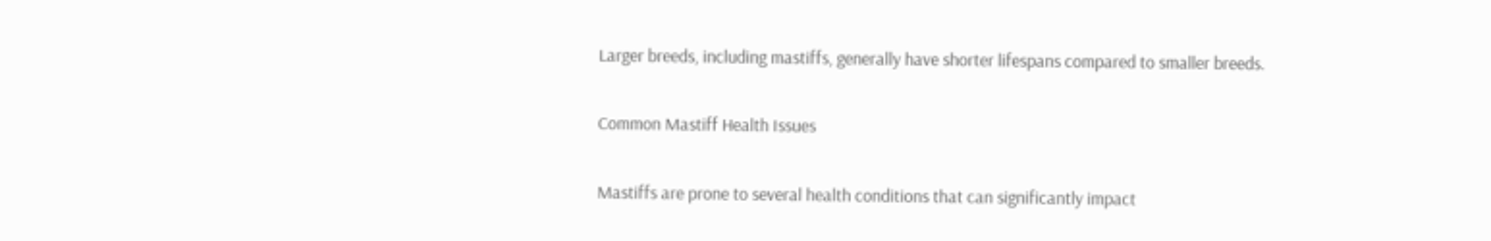Larger breeds, including mastiffs, generally have shorter lifespans compared to smaller breeds.

Common Mastiff Health Issues

Mastiffs are prone to several health conditions that can significantly impact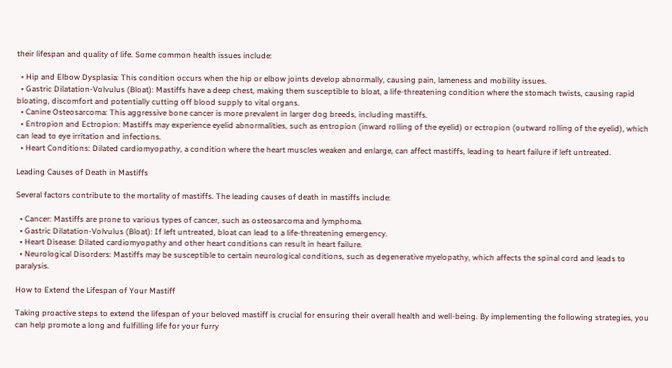their lifespan and quality of life. Some common health issues include:

  • Hip and Elbow Dysplasia: This condition occurs when the hip or elbow joints develop abnormally, causing pain, lameness and mobility issues.
  • Gastric Dilatation-Volvulus (Bloat): Mastiffs have a deep chest, making them susceptible to bloat, a life-threatening condition where the stomach twists, causing rapid bloating, discomfort and potentially cutting off blood supply to vital organs.
  • Canine Osteosarcoma: This aggressive bone cancer is more prevalent in larger dog breeds, including mastiffs.
  • Entropion and Ectropion: Mastiffs may experience eyelid abnormalities, such as entropion (inward rolling of the eyelid) or ectropion (outward rolling of the eyelid), which can lead to eye irritation and infections.
  • Heart Conditions: Dilated cardiomyopathy, a condition where the heart muscles weaken and enlarge, can affect mastiffs, leading to heart failure if left untreated.

Leading Causes of Death in Mastiffs

Several factors contribute to the mortality of mastiffs. The leading causes of death in mastiffs include:

  • Cancer: Mastiffs are prone to various types of cancer, such as osteosarcoma and lymphoma.
  • Gastric Dilatation-Volvulus (Bloat): If left untreated, bloat can lead to a life-threatening emergency.
  • Heart Disease: Dilated cardiomyopathy and other heart conditions can result in heart failure.
  • Neurological Disorders: Mastiffs may be susceptible to certain neurological conditions, such as degenerative myelopathy, which affects the spinal cord and leads to paralysis.

How to Extend the Lifespan of Your Mastiff

Taking proactive steps to extend the lifespan of your beloved mastiff is crucial for ensuring their overall health and well-being. By implementing the following strategies, you can help promote a long and fulfilling life for your furry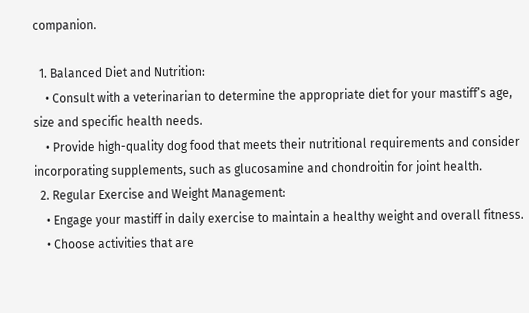companion.

  1. Balanced Diet and Nutrition:
    • Consult with a veterinarian to determine the appropriate diet for your mastiff’s age, size and specific health needs.
    • Provide high-quality dog food that meets their nutritional requirements and consider incorporating supplements, such as glucosamine and chondroitin for joint health.
  2. Regular Exercise and Weight Management:
    • Engage your mastiff in daily exercise to maintain a healthy weight and overall fitness.
    • Choose activities that are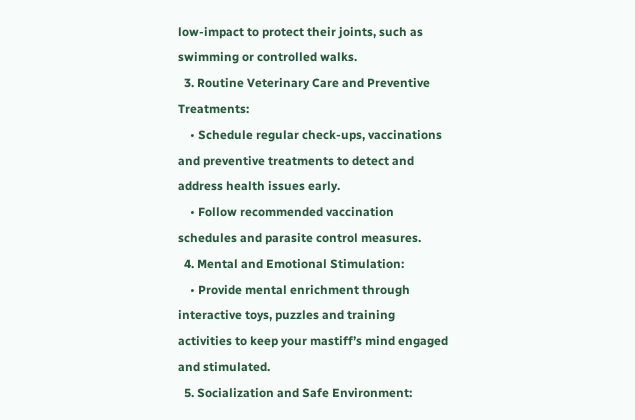low-impact to protect their joints, such as swimming or controlled walks.
  3. Routine Veterinary Care and Preventive Treatments:
    • Schedule regular check-ups, vaccinations and preventive treatments to detect and address health issues early.
    • Follow recommended vaccination schedules and parasite control measures.
  4. Mental and Emotional Stimulation:
    • Provide mental enrichment through interactive toys, puzzles and training activities to keep your mastiff’s mind engaged and stimulated.
  5. Socialization and Safe Environment: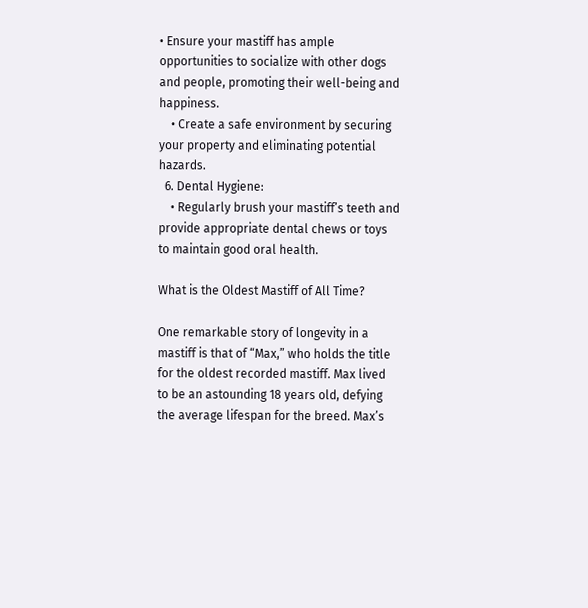• Ensure your mastiff has ample opportunities to socialize with other dogs and people, promoting their well-being and happiness.
    • Create a safe environment by securing your property and eliminating potential hazards.
  6. Dental Hygiene:
    • Regularly brush your mastiff’s teeth and provide appropriate dental chews or toys to maintain good oral health.

What is the Oldest Mastiff of All Time?

One remarkable story of longevity in a mastiff is that of “Max,” who holds the title for the oldest recorded mastiff. Max lived to be an astounding 18 years old, defying the average lifespan for the breed. Max’s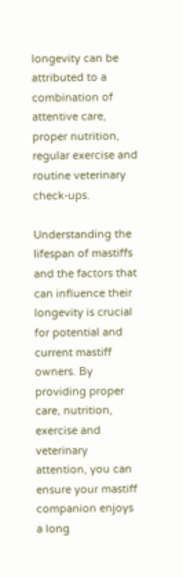longevity can be attributed to a combination of attentive care, proper nutrition, regular exercise and routine veterinary check-ups.

Understanding the lifespan of mastiffs and the factors that can influence their longevity is crucial for potential and current mastiff owners. By providing proper care, nutrition, exercise and veterinary attention, you can ensure your mastiff companion enjoys a long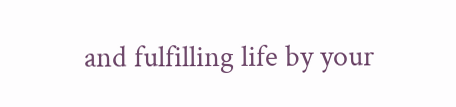and fulfilling life by your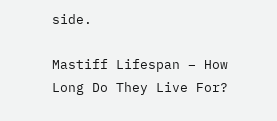side.

Mastiff Lifespan – How Long Do They Live For?